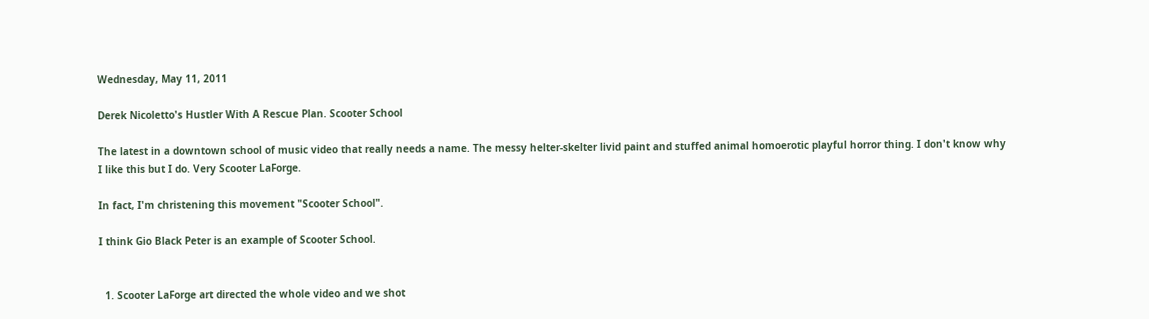Wednesday, May 11, 2011

Derek Nicoletto's Hustler With A Rescue Plan. Scooter School

The latest in a downtown school of music video that really needs a name. The messy helter-skelter livid paint and stuffed animal homoerotic playful horror thing. I don't know why I like this but I do. Very Scooter LaForge.

In fact, I'm christening this movement "Scooter School".

I think Gio Black Peter is an example of Scooter School.


  1. Scooter LaForge art directed the whole video and we shot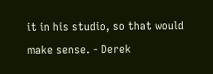it in his studio, so that would make sense. - Derek